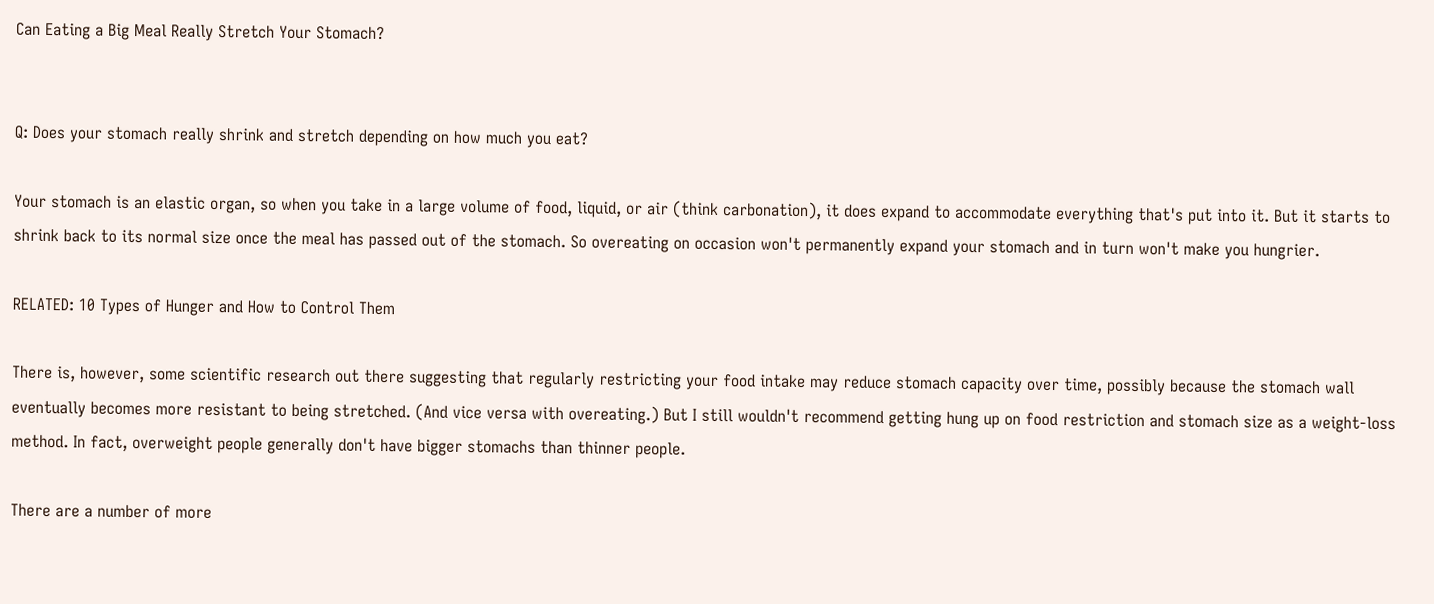Can Eating a Big Meal Really Stretch Your Stomach?


Q: Does your stomach really shrink and stretch depending on how much you eat?

Your stomach is an elastic organ, so when you take in a large volume of food, liquid, or air (think carbonation), it does expand to accommodate everything that's put into it. But it starts to shrink back to its normal size once the meal has passed out of the stomach. So overeating on occasion won't permanently expand your stomach and in turn won't make you hungrier.

RELATED: 10 Types of Hunger and How to Control Them

There is, however, some scientific research out there suggesting that regularly restricting your food intake may reduce stomach capacity over time, possibly because the stomach wall eventually becomes more resistant to being stretched. (And vice versa with overeating.) But I still wouldn't recommend getting hung up on food restriction and stomach size as a weight-loss method. In fact, overweight people generally don't have bigger stomachs than thinner people.

There are a number of more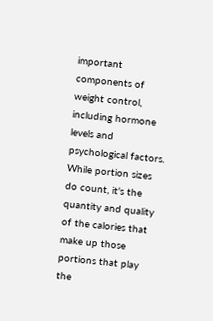important components of weight control, including hormone levels and psychological factors. While portion sizes do count, it's the quantity and quality of the calories that make up those portions that play the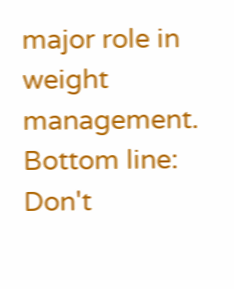major role in weight management. Bottom line: Don't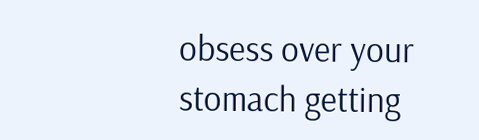obsess over your stomach getting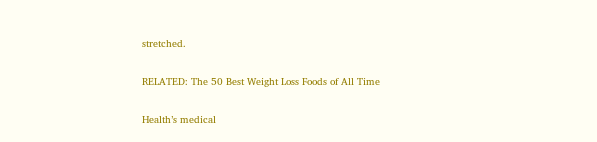stretched.

RELATED: The 50 Best Weight Loss Foods of All Time

Health’s medical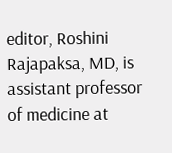editor, Roshini Rajapaksa, MD, is assistant professor of medicine at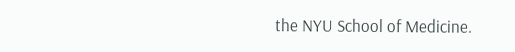the NYU School of Medicine.